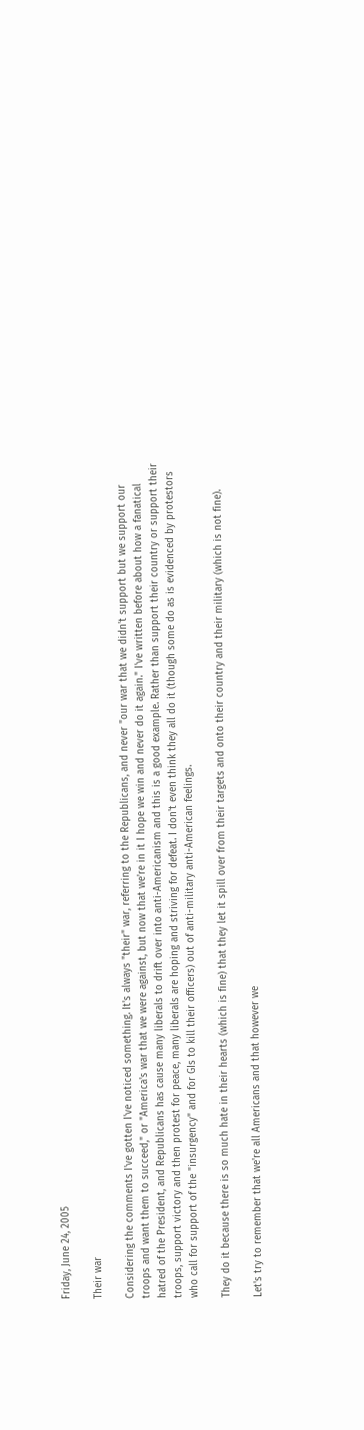Friday, June 24, 2005

Their war

Considering the comments I've gotten I've noticed something. It's always "their" war, referring to the Republicans, and never "our war that we didn't support but we support our troops and want them to succeed," or "America's war that we were against, but now that we're in it I hope we win and never do it again." I've written before about how a fanatical hatred of the President, and Republicans has cause many liberals to drift over into anti-Americanism and this is a good example. Rather than support their country or support their troops, support victory and then protest for peace, many liberals are hoping and striving for defeat. I don't even think they all do it (though some do as is evidenced by protestors who call for support of the "insurgency" and for GIs to kill their officers) out of anti-military anti-American feelings.

They do it because there is so much hate in their hearts (which is fine) that they let it spill over from their targets and onto their country and their military (which is not fine).

Let's try to remember that we're all Americans and that however we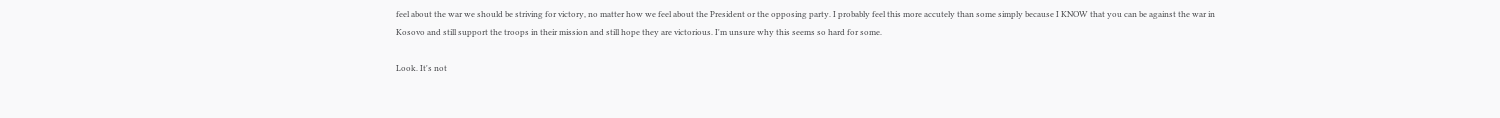feel about the war we should be striving for victory, no matter how we feel about the President or the opposing party. I probably feel this more accutely than some simply because I KNOW that you can be against the war in Kosovo and still support the troops in their mission and still hope they are victorious. I'm unsure why this seems so hard for some.

Look. It's not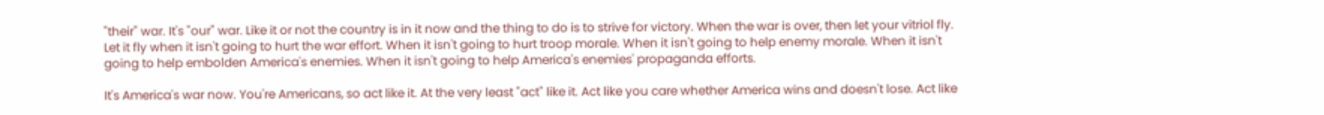"their" war. It's "our" war. Like it or not the country is in it now and the thing to do is to strive for victory. When the war is over, then let your vitriol fly. Let it fly when it isn't going to hurt the war effort. When it isn't going to hurt troop morale. When it isn't going to help enemy morale. When it isn't going to help embolden America's enemies. When it isn't going to help America's enemies' propaganda efforts.

It's America's war now. You're Americans, so act like it. At the very least "act" like it. Act like you care whether America wins and doesn't lose. Act like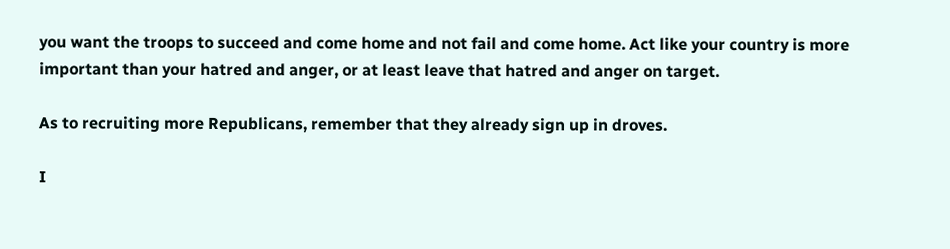you want the troops to succeed and come home and not fail and come home. Act like your country is more important than your hatred and anger, or at least leave that hatred and anger on target.

As to recruiting more Republicans, remember that they already sign up in droves.

I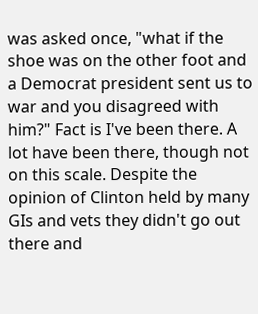was asked once, "what if the shoe was on the other foot and a Democrat president sent us to war and you disagreed with him?" Fact is I've been there. A lot have been there, though not on this scale. Despite the opinion of Clinton held by many GIs and vets they didn't go out there and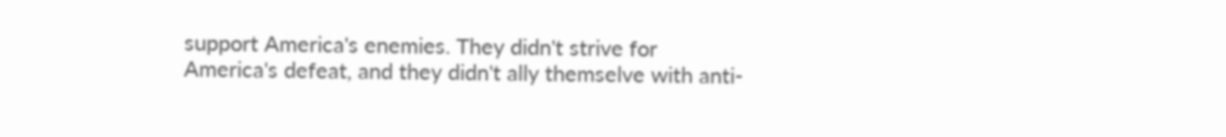support America's enemies. They didn't strive for America's defeat, and they didn't ally themselve with anti-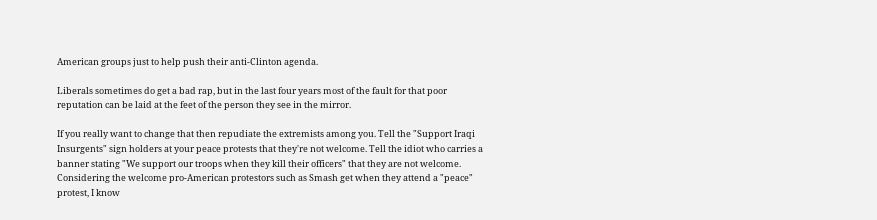American groups just to help push their anti-Clinton agenda.

Liberals sometimes do get a bad rap, but in the last four years most of the fault for that poor reputation can be laid at the feet of the person they see in the mirror.

If you really want to change that then repudiate the extremists among you. Tell the "Support Iraqi Insurgents" sign holders at your peace protests that they're not welcome. Tell the idiot who carries a banner stating "We support our troops when they kill their officers" that they are not welcome. Considering the welcome pro-American protestors such as Smash get when they attend a "peace" protest, I know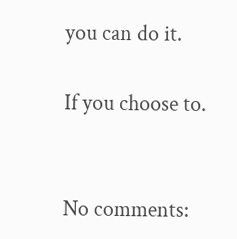you can do it.

If you choose to.


No comments: